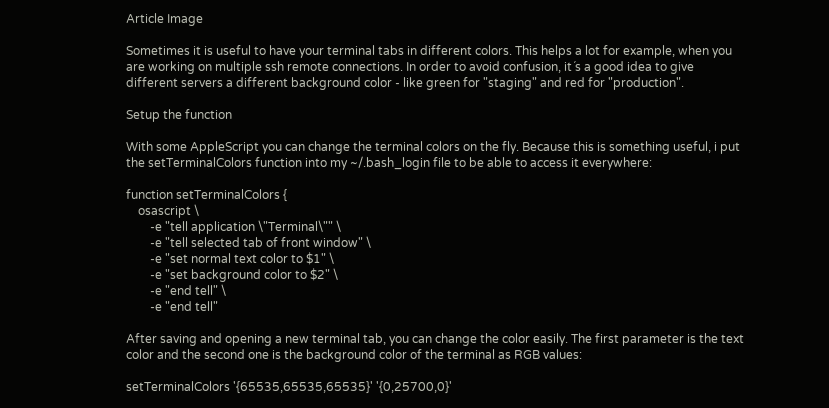Article Image

Sometimes it is useful to have your terminal tabs in different colors. This helps a lot for example, when you are working on multiple ssh remote connections. In order to avoid confusion, it´s a good idea to give different servers a different background color - like green for "staging" and red for "production".

Setup the function

With some AppleScript you can change the terminal colors on the fly. Because this is something useful, i put the setTerminalColors function into my ~/.bash_login file to be able to access it everywhere:

function setTerminalColors {
    osascript \
        -e "tell application \"Terminal\"" \
        -e "tell selected tab of front window" \
        -e "set normal text color to $1" \
        -e "set background color to $2" \
        -e "end tell" \
        -e "end tell"

After saving and opening a new terminal tab, you can change the color easily. The first parameter is the text color and the second one is the background color of the terminal as RGB values:

setTerminalColors '{65535,65535,65535}' '{0,25700,0}'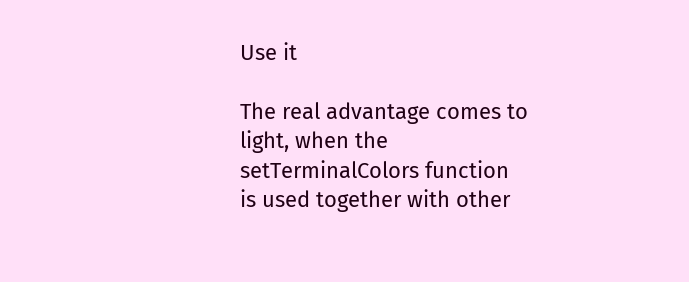Use it

The real advantage comes to light, when the setTerminalColors function is used together with other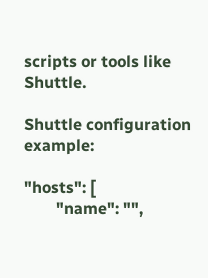scripts or tools like Shuttle.

Shuttle configuration example:

"hosts": [
        "name": "",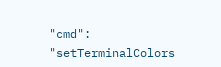"cmd": "setTerminalColors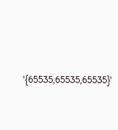'{65535,65535,65535}'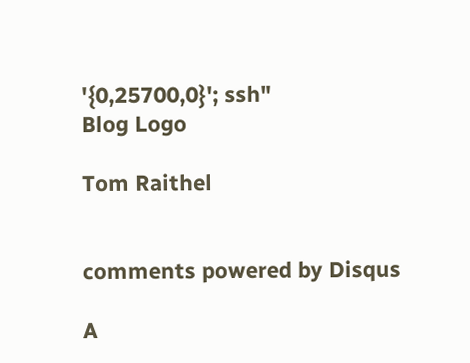'{0,25700,0}'; ssh"
Blog Logo

Tom Raithel


comments powered by Disqus

A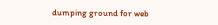dumping ground for web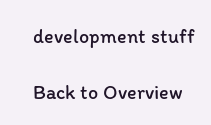development stuff

Back to Overview